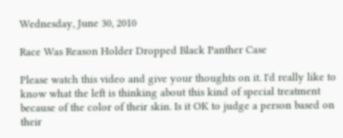Wednesday, June 30, 2010

Race Was Reason Holder Dropped Black Panther Case

Please watch this video and give your thoughts on it. I'd really like to know what the left is thinking about this kind of special treatment because of the color of their skin. Is it OK to judge a person based on their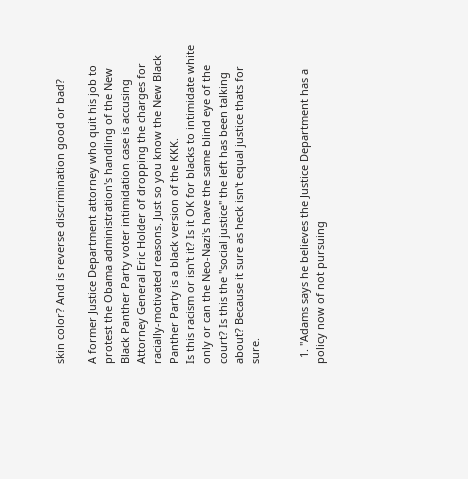skin color? And is reverse discrimination good or bad?

A former Justice Department attorney who quit his job to protest the Obama administration's handling of the New Black Panther Party voter intimidation case is accusing Attorney General Eric Holder of dropping the charges for racially-motivated reasons. Just so you know the New Black Panther Party is a black version of the KKK.
Is this racism or isn't it? Is it OK for blacks to intimidate white only or can the Neo-Nazi's have the same blind eye of the court? Is this the "social justice" the left has been talking about? Because it sure as heck isn't equal justice thats for sure.


  1. "Adams says he believes the Justice Department has a policy now of not pursuing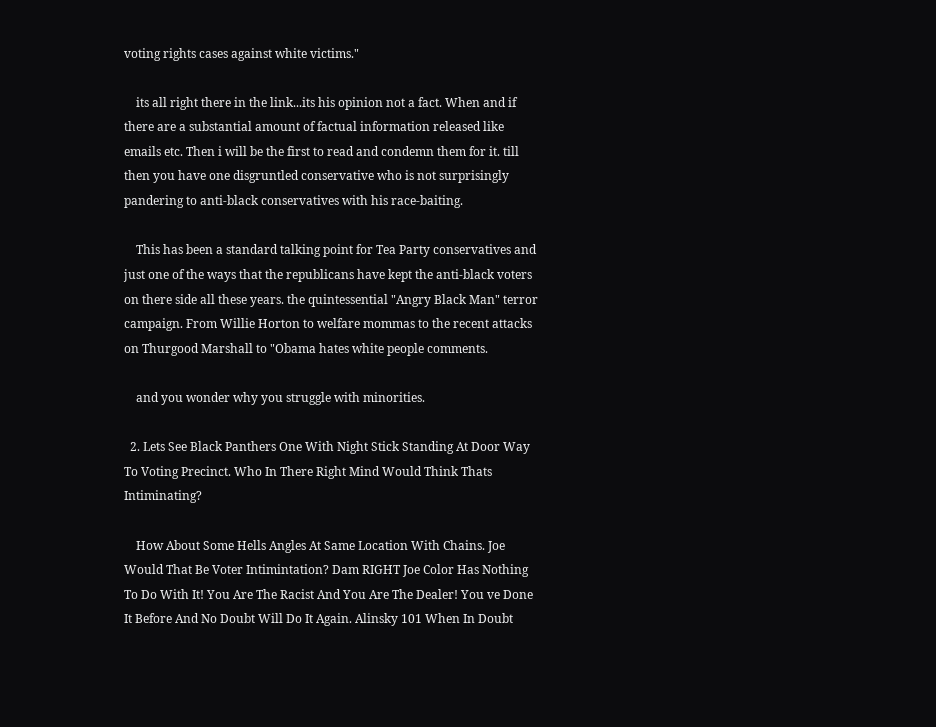voting rights cases against white victims."

    its all right there in the link...its his opinion not a fact. When and if there are a substantial amount of factual information released like emails etc. Then i will be the first to read and condemn them for it. till then you have one disgruntled conservative who is not surprisingly pandering to anti-black conservatives with his race-baiting.

    This has been a standard talking point for Tea Party conservatives and just one of the ways that the republicans have kept the anti-black voters on there side all these years. the quintessential "Angry Black Man" terror campaign. From Willie Horton to welfare mommas to the recent attacks on Thurgood Marshall to "Obama hates white people comments.

    and you wonder why you struggle with minorities.

  2. Lets See Black Panthers One With Night Stick Standing At Door Way To Voting Precinct. Who In There Right Mind Would Think Thats Intiminating?

    How About Some Hells Angles At Same Location With Chains. Joe Would That Be Voter Intimintation? Dam RIGHT Joe Color Has Nothing To Do With It! You Are The Racist And You Are The Dealer! You ve Done It Before And No Doubt Will Do It Again. Alinsky 101 When In Doubt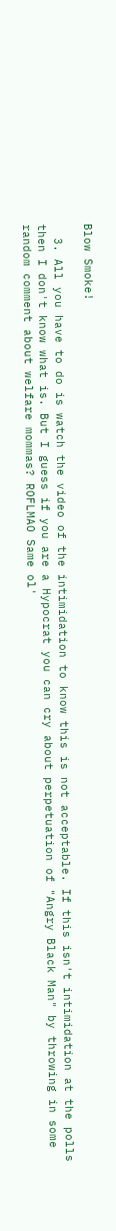Blow Smoke!

  3. All you have to do is watch the video of the intimidation to know this is not acceptable. If this isn't intimidation at the polls then I don't know what is. But I guess if you are a Hypocrat you can cry about perpetuation of "Angry Black Man" by throwing in some random comment about welfare mommas? ROFLMAO Same ol'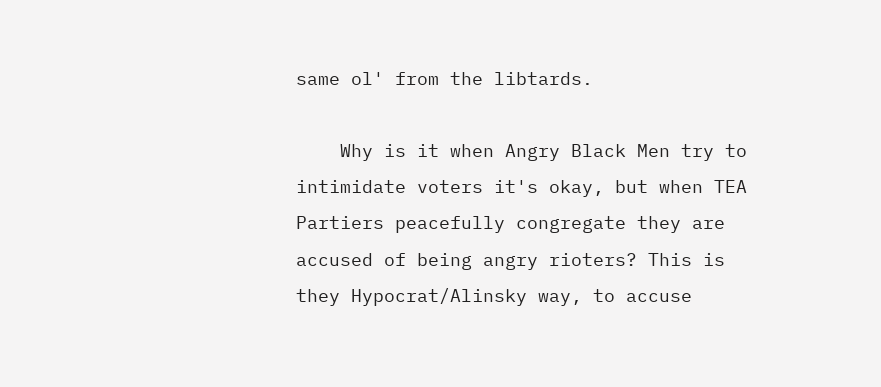same ol' from the libtards.

    Why is it when Angry Black Men try to intimidate voters it's okay, but when TEA Partiers peacefully congregate they are accused of being angry rioters? This is they Hypocrat/Alinsky way, to accuse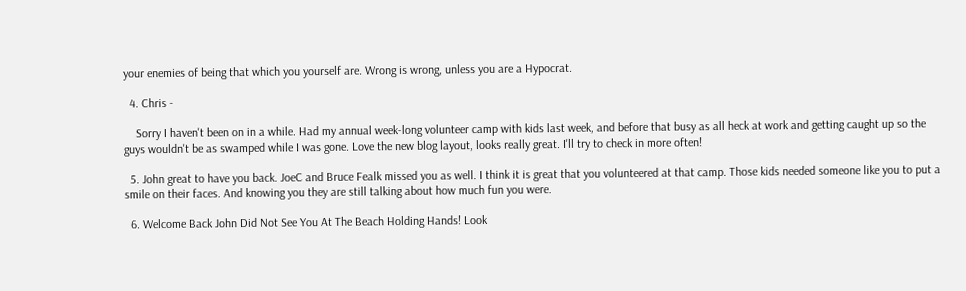your enemies of being that which you yourself are. Wrong is wrong, unless you are a Hypocrat.

  4. Chris -

    Sorry I haven't been on in a while. Had my annual week-long volunteer camp with kids last week, and before that busy as all heck at work and getting caught up so the guys wouldn't be as swamped while I was gone. Love the new blog layout, looks really great. I'll try to check in more often!

  5. John great to have you back. JoeC and Bruce Fealk missed you as well. I think it is great that you volunteered at that camp. Those kids needed someone like you to put a smile on their faces. And knowing you they are still talking about how much fun you were.

  6. Welcome Back John Did Not See You At The Beach Holding Hands! Look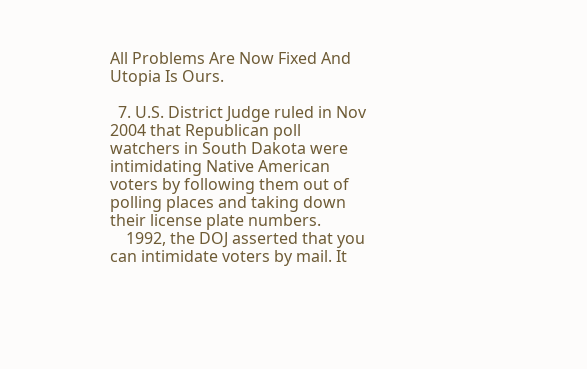All Problems Are Now Fixed And Utopia Is Ours.

  7. U.S. District Judge ruled in Nov 2004 that Republican poll watchers in South Dakota were intimidating Native American voters by following them out of polling places and taking down their license plate numbers.
    1992, the DOJ asserted that you can intimidate voters by mail. It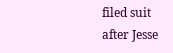filed suit after Jesse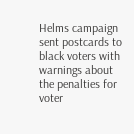Helms campaign sent postcards to black voters with warnings about the penalties for voter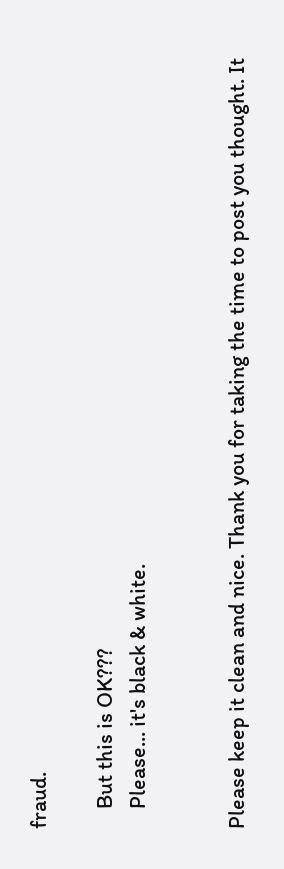fraud.

    But this is OK???
    Please... it's black & white.


Please keep it clean and nice. Thank you for taking the time to post you thought. It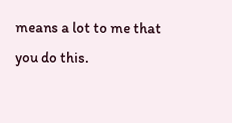means a lot to me that you do this.